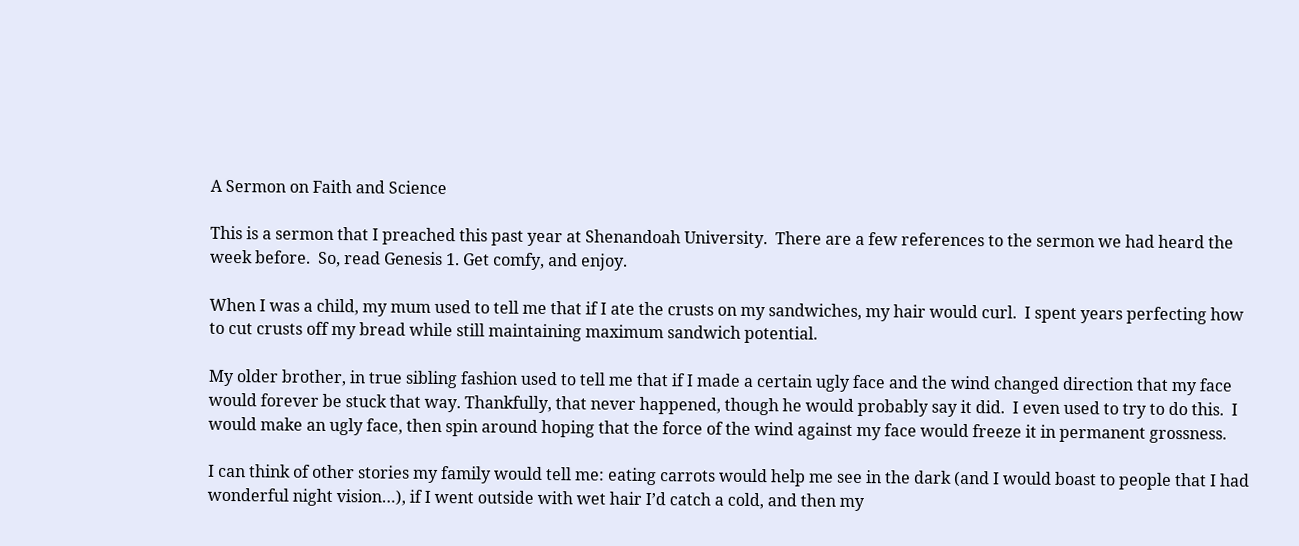A Sermon on Faith and Science

This is a sermon that I preached this past year at Shenandoah University.  There are a few references to the sermon we had heard the week before.  So, read Genesis 1. Get comfy, and enjoy.

When I was a child, my mum used to tell me that if I ate the crusts on my sandwiches, my hair would curl.  I spent years perfecting how to cut crusts off my bread while still maintaining maximum sandwich potential.

My older brother, in true sibling fashion used to tell me that if I made a certain ugly face and the wind changed direction that my face would forever be stuck that way. Thankfully, that never happened, though he would probably say it did.  I even used to try to do this.  I would make an ugly face, then spin around hoping that the force of the wind against my face would freeze it in permanent grossness.

I can think of other stories my family would tell me: eating carrots would help me see in the dark (and I would boast to people that I had wonderful night vision…), if I went outside with wet hair I’d catch a cold, and then my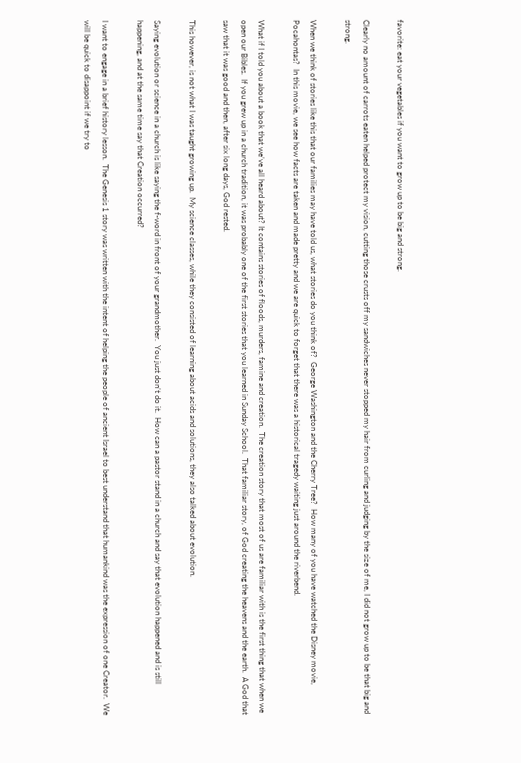favorite: eat your vegetables if you want to grow up to be big and strong.

Clearly no amount of carrots eaten helped protect my vision, cutting those crusts off my sandwiches never stopped my hair from curling and judging by the size of me, I did not grow up to be that big and strong.

When we think of stories like this that our families may have told us, what stories do you think of?  George Washington and the Cherry Tree?  How many of you have watched the Disney movie, Pocahontas?  In this movie, we see how facts are taken and made pretty and we are quick to forget that there was a historical tragedy waiting just around the riverbend.

What if I told you about a book that we’ve all heard about? It contains stories of floods, murders, famine and creation.  The creation story that most of us are familiar with is the first thing that when we open our Bibles.  If you grew up in a church tradition, it was probably one of the first stories that you learned in Sunday School.  That familiar story, of God creating the heavens and the earth.  A God that saw that it was good and then, after six long days, God rested.

This however, is not what I was taught growing up.  My science classes, while they consisted of learning about acids and solutions, they also talked about evolution.

Saying evolution or science in a church is like saying the f-word in front of your grandmother.  You just don’t do it.  How can a pastor stand in a church and say that evolution happened and is still happening, and at the same time say that Creation occurred?

I want to engage in a brief history lesson.  The Genesis 1 story was written with the intent of helping the people of ancient Israel to best understand that humankind was the expression of one Creator.  We will be quick to disappoint if we try to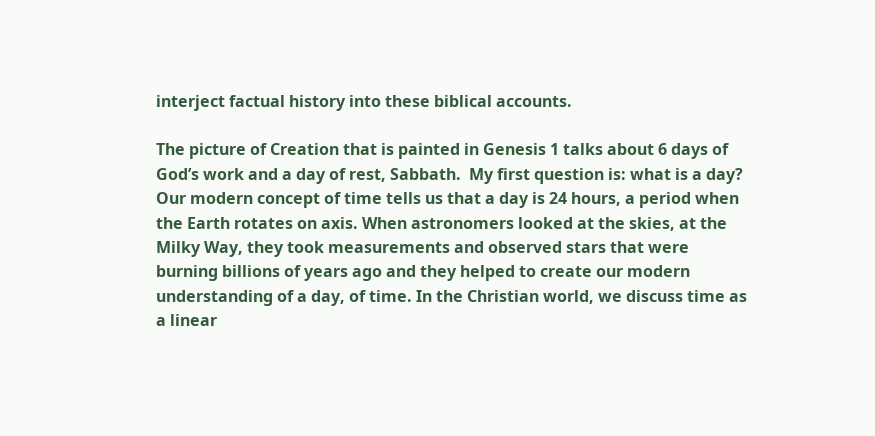interject factual history into these biblical accounts.

The picture of Creation that is painted in Genesis 1 talks about 6 days of God’s work and a day of rest, Sabbath.  My first question is: what is a day?  Our modern concept of time tells us that a day is 24 hours, a period when the Earth rotates on axis. When astronomers looked at the skies, at the Milky Way, they took measurements and observed stars that were burning billions of years ago and they helped to create our modern understanding of a day, of time. In the Christian world, we discuss time as a linear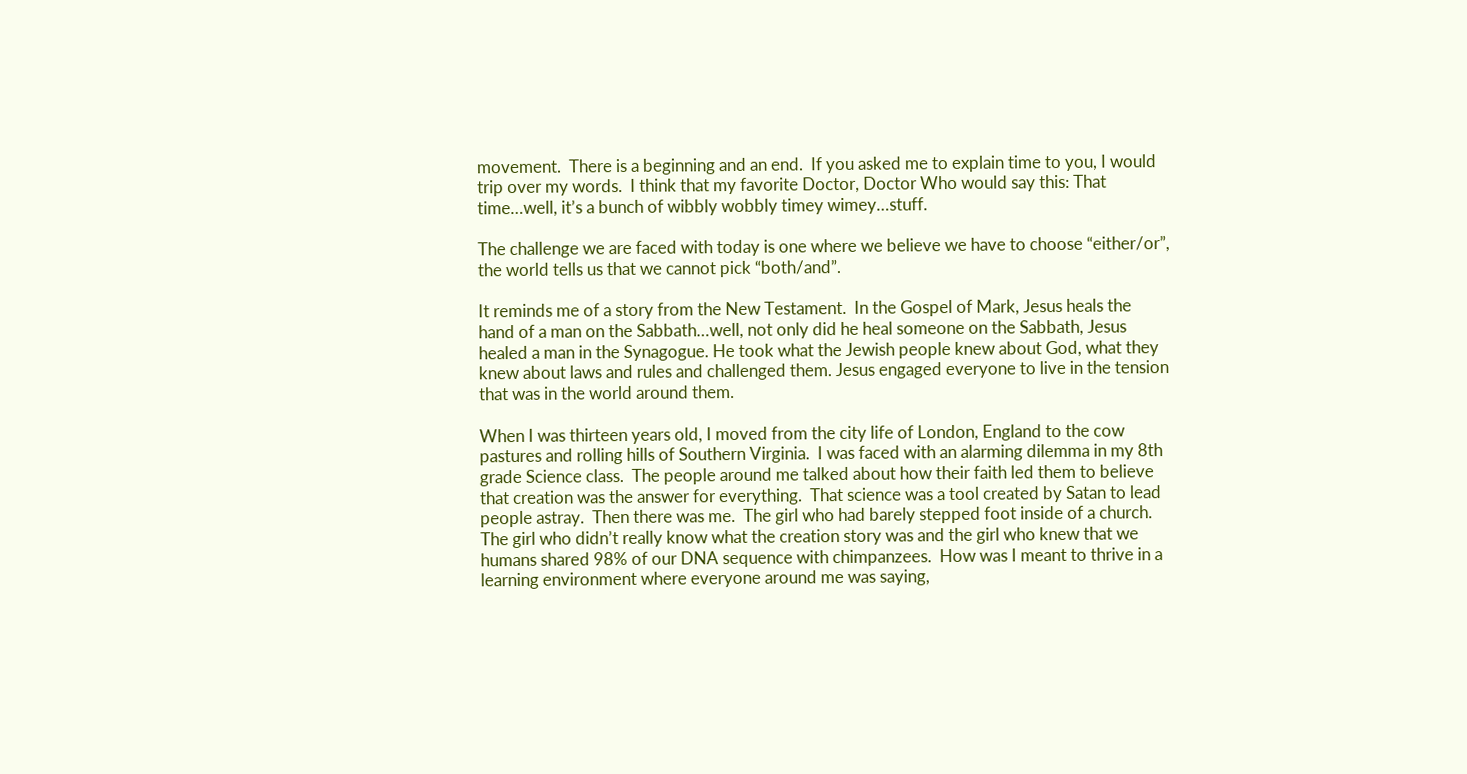movement.  There is a beginning and an end.  If you asked me to explain time to you, I would trip over my words.  I think that my favorite Doctor, Doctor Who would say this: That time…well, it’s a bunch of wibbly wobbly timey wimey…stuff.

The challenge we are faced with today is one where we believe we have to choose “either/or”, the world tells us that we cannot pick “both/and”.

It reminds me of a story from the New Testament.  In the Gospel of Mark, Jesus heals the hand of a man on the Sabbath…well, not only did he heal someone on the Sabbath, Jesus healed a man in the Synagogue. He took what the Jewish people knew about God, what they knew about laws and rules and challenged them. Jesus engaged everyone to live in the tension that was in the world around them.

When I was thirteen years old, I moved from the city life of London, England to the cow pastures and rolling hills of Southern Virginia.  I was faced with an alarming dilemma in my 8th grade Science class.  The people around me talked about how their faith led them to believe that creation was the answer for everything.  That science was a tool created by Satan to lead people astray.  Then there was me.  The girl who had barely stepped foot inside of a church.  The girl who didn’t really know what the creation story was and the girl who knew that we humans shared 98% of our DNA sequence with chimpanzees.  How was I meant to thrive in a learning environment where everyone around me was saying,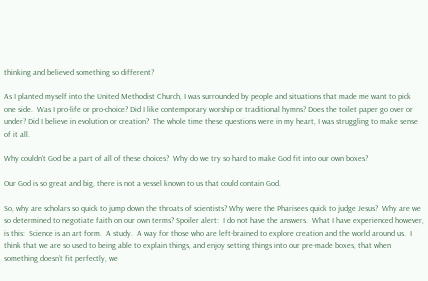thinking and believed something so different?

As I planted myself into the United Methodist Church, I was surrounded by people and situations that made me want to pick one side.  Was I pro-life or pro-choice? Did I like contemporary worship or traditional hymns? Does the toilet paper go over or under? Did I believe in evolution or creation?  The whole time these questions were in my heart, I was struggling to make sense of it all.

Why couldn’t God be a part of all of these choices?  Why do we try so hard to make God fit into our own boxes?

Our God is so great and big, there is not a vessel known to us that could contain God.

So, why are scholars so quick to jump down the throats of scientists? Why were the Pharisees quick to judge Jesus?  Why are we so determined to negotiate faith on our own terms? Spoiler alert:  I do not have the answers.  What I have experienced however, is this:  Science is an art form.  A study.  A way for those who are left-brained to explore creation and the world around us.  I think that we are so used to being able to explain things, and enjoy setting things into our pre-made boxes, that when something doesn’t fit perfectly, we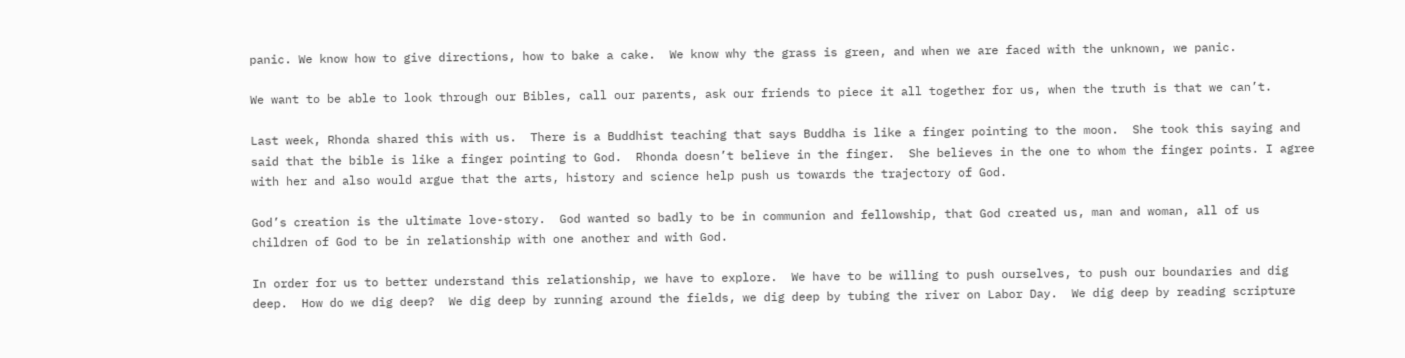panic. We know how to give directions, how to bake a cake.  We know why the grass is green, and when we are faced with the unknown, we panic.

We want to be able to look through our Bibles, call our parents, ask our friends to piece it all together for us, when the truth is that we can’t.

Last week, Rhonda shared this with us.  There is a Buddhist teaching that says Buddha is like a finger pointing to the moon.  She took this saying and said that the bible is like a finger pointing to God.  Rhonda doesn’t believe in the finger.  She believes in the one to whom the finger points. I agree with her and also would argue that the arts, history and science help push us towards the trajectory of God.

God’s creation is the ultimate love-story.  God wanted so badly to be in communion and fellowship, that God created us, man and woman, all of us children of God to be in relationship with one another and with God.

In order for us to better understand this relationship, we have to explore.  We have to be willing to push ourselves, to push our boundaries and dig deep.  How do we dig deep?  We dig deep by running around the fields, we dig deep by tubing the river on Labor Day.  We dig deep by reading scripture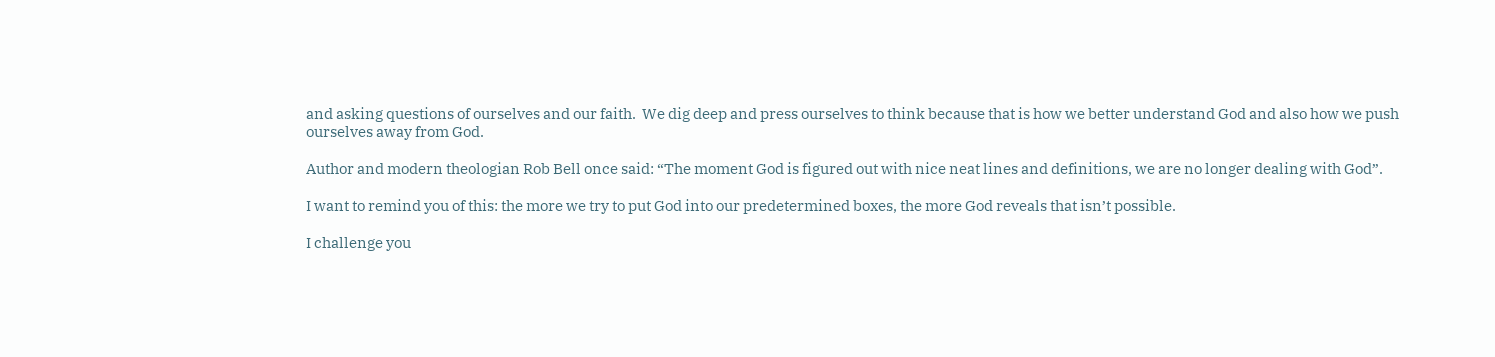and asking questions of ourselves and our faith.  We dig deep and press ourselves to think because that is how we better understand God and also how we push ourselves away from God.

Author and modern theologian Rob Bell once said: “The moment God is figured out with nice neat lines and definitions, we are no longer dealing with God”.

I want to remind you of this: the more we try to put God into our predetermined boxes, the more God reveals that isn’t possible.

I challenge you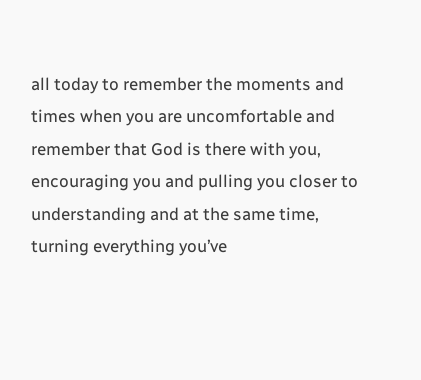all today to remember the moments and times when you are uncomfortable and remember that God is there with you, encouraging you and pulling you closer to understanding and at the same time, turning everything you’ve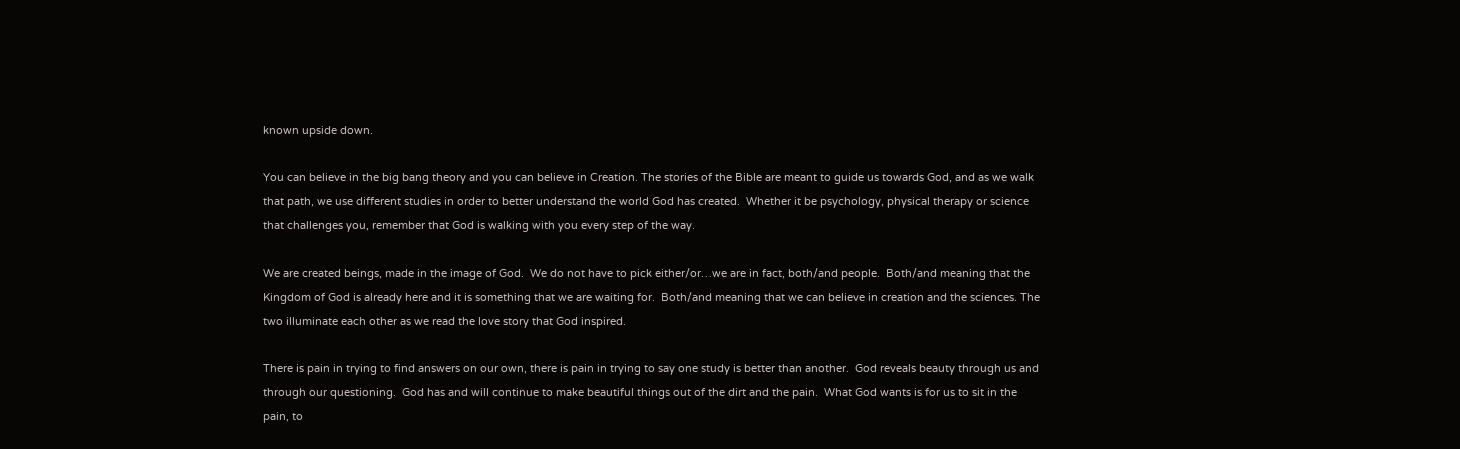known upside down.

You can believe in the big bang theory and you can believe in Creation. The stories of the Bible are meant to guide us towards God, and as we walk that path, we use different studies in order to better understand the world God has created.  Whether it be psychology, physical therapy or science that challenges you, remember that God is walking with you every step of the way.

We are created beings, made in the image of God.  We do not have to pick either/or…we are in fact, both/and people.  Both/and meaning that the Kingdom of God is already here and it is something that we are waiting for.  Both/and meaning that we can believe in creation and the sciences. The two illuminate each other as we read the love story that God inspired.

There is pain in trying to find answers on our own, there is pain in trying to say one study is better than another.  God reveals beauty through us and through our questioning.  God has and will continue to make beautiful things out of the dirt and the pain.  What God wants is for us to sit in the pain, to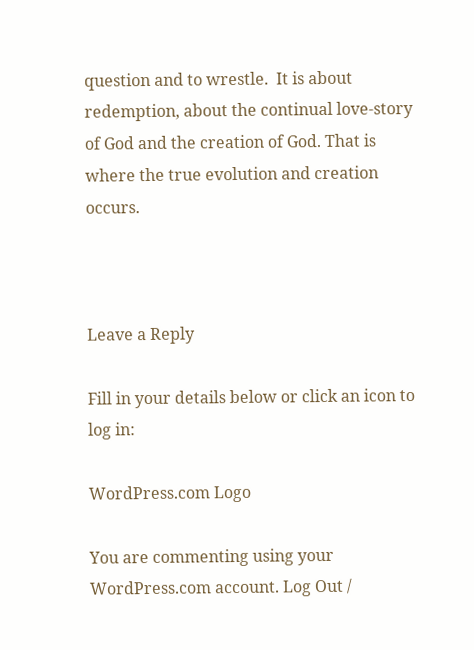question and to wrestle.  It is about redemption, about the continual love-story of God and the creation of God. That is where the true evolution and creation occurs.



Leave a Reply

Fill in your details below or click an icon to log in:

WordPress.com Logo

You are commenting using your WordPress.com account. Log Out /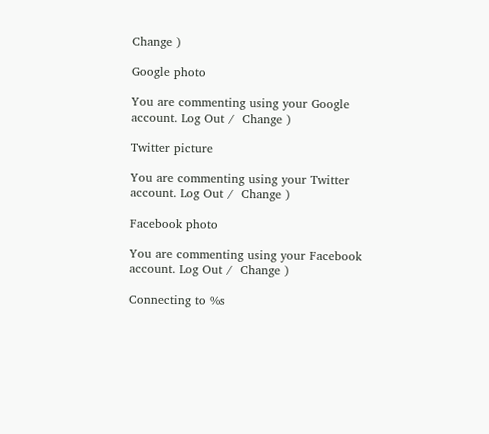Change )

Google photo

You are commenting using your Google account. Log Out /  Change )

Twitter picture

You are commenting using your Twitter account. Log Out /  Change )

Facebook photo

You are commenting using your Facebook account. Log Out /  Change )

Connecting to %s